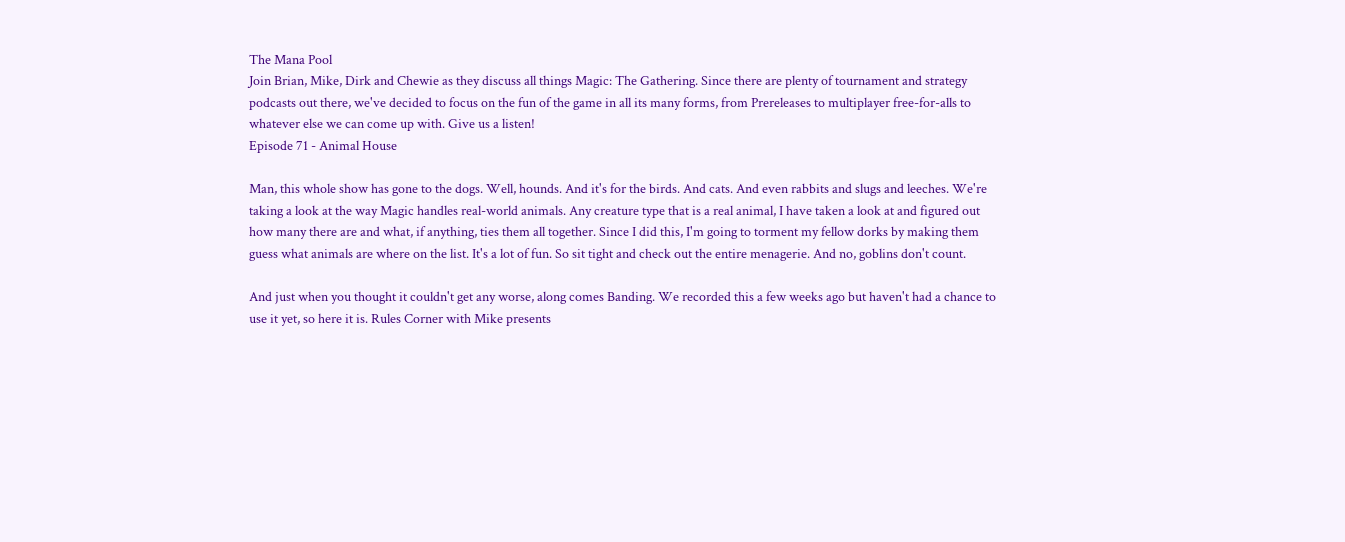The Mana Pool
Join Brian, Mike, Dirk and Chewie as they discuss all things Magic: The Gathering. Since there are plenty of tournament and strategy podcasts out there, we've decided to focus on the fun of the game in all its many forms, from Prereleases to multiplayer free-for-alls to whatever else we can come up with. Give us a listen!
Episode 71 - Animal House

Man, this whole show has gone to the dogs. Well, hounds. And it's for the birds. And cats. And even rabbits and slugs and leeches. We're taking a look at the way Magic handles real-world animals. Any creature type that is a real animal, I have taken a look at and figured out how many there are and what, if anything, ties them all together. Since I did this, I'm going to torment my fellow dorks by making them guess what animals are where on the list. It's a lot of fun. So sit tight and check out the entire menagerie. And no, goblins don't count.

And just when you thought it couldn't get any worse, along comes Banding. We recorded this a few weeks ago but haven't had a chance to use it yet, so here it is. Rules Corner with Mike presents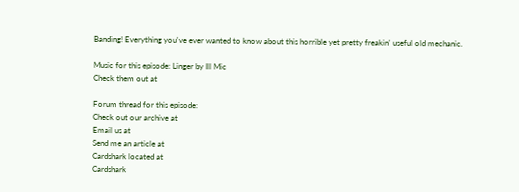Banding! Everything you've ever wanted to know about this horrible yet pretty freakin' useful old mechanic.

Music for this episode: Linger by Ill Mic
Check them out at

Forum thread for this episode:
Check out our archive at
Email us at
Send me an article at
Cardshark located at
Cardshark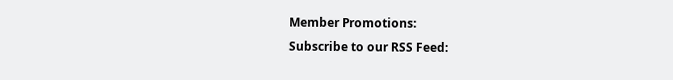Member Promotions:
Subscribe to our RSS Feed: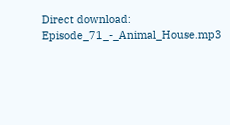Direct download: Episode_71_-_Animal_House.mp3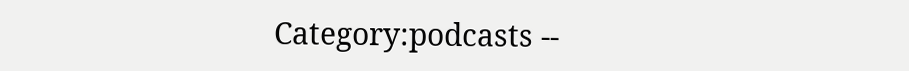Category:podcasts --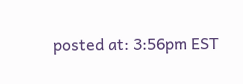posted at: 3:56pm EST